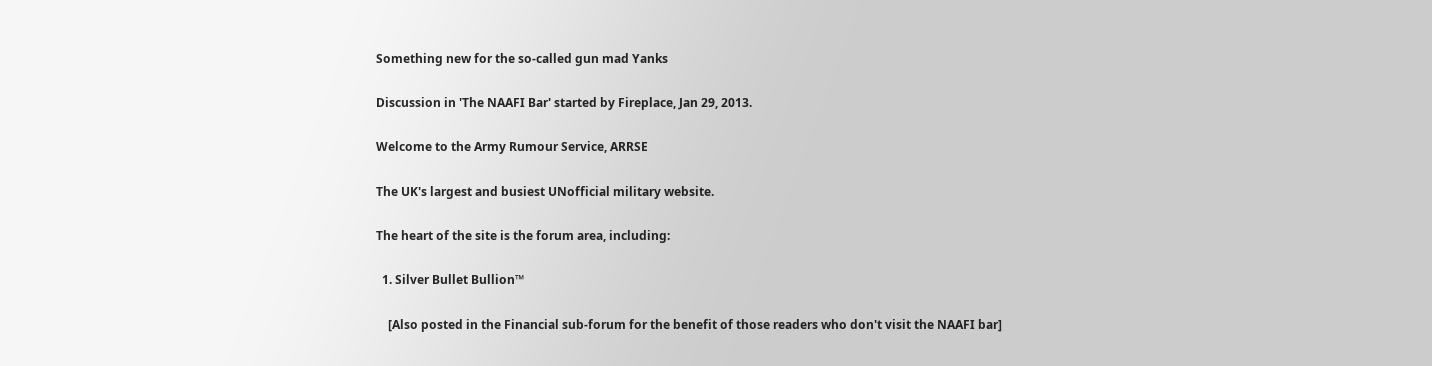Something new for the so-called gun mad Yanks

Discussion in 'The NAAFI Bar' started by Fireplace, Jan 29, 2013.

Welcome to the Army Rumour Service, ARRSE

The UK's largest and busiest UNofficial military website.

The heart of the site is the forum area, including:

  1. Silver Bullet Bullion™

    [Also posted in the Financial sub-forum for the benefit of those readers who don't visit the NAAFI bar]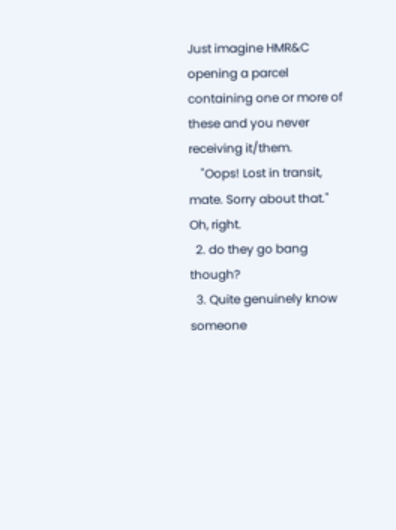Just imagine HMR&C opening a parcel containing one or more of these and you never receiving it/them.
    "Oops! Lost in transit, mate. Sorry about that." Oh, right.
  2. do they go bang though?
  3. Quite genuinely know someone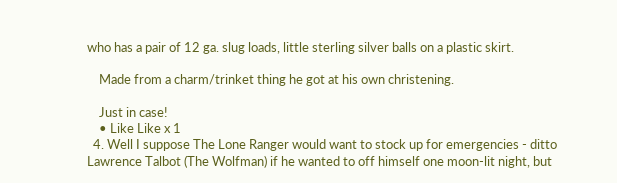who has a pair of 12 ga. slug loads, little sterling silver balls on a plastic skirt.

    Made from a charm/trinket thing he got at his own christening.

    Just in case!
    • Like Like x 1
  4. Well I suppose The Lone Ranger would want to stock up for emergencies - ditto Lawrence Talbot (The Wolfman) if he wanted to off himself one moon-lit night, but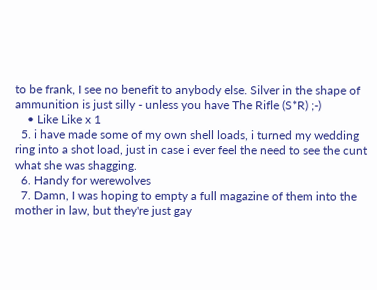to be frank, I see no benefit to anybody else. Silver in the shape of ammunition is just silly - unless you have The Rifle (S*R) ;-)
    • Like Like x 1
  5. i have made some of my own shell loads, i turned my wedding ring into a shot load, just in case i ever feel the need to see the cunt what she was shagging.
  6. Handy for werewolves
  7. Damn, I was hoping to empty a full magazine of them into the mother in law, but they're just gay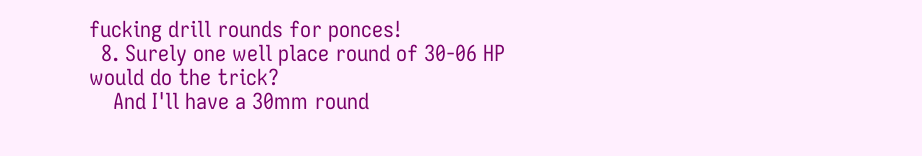fucking drill rounds for ponces!
  8. Surely one well place round of 30-06 HP would do the trick?
    And I'll have a 30mm round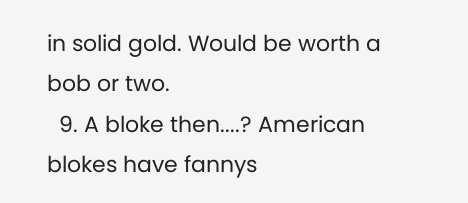in solid gold. Would be worth a bob or two.
  9. A bloke then....? American blokes have fannys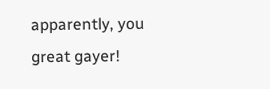apparently, you great gayer!